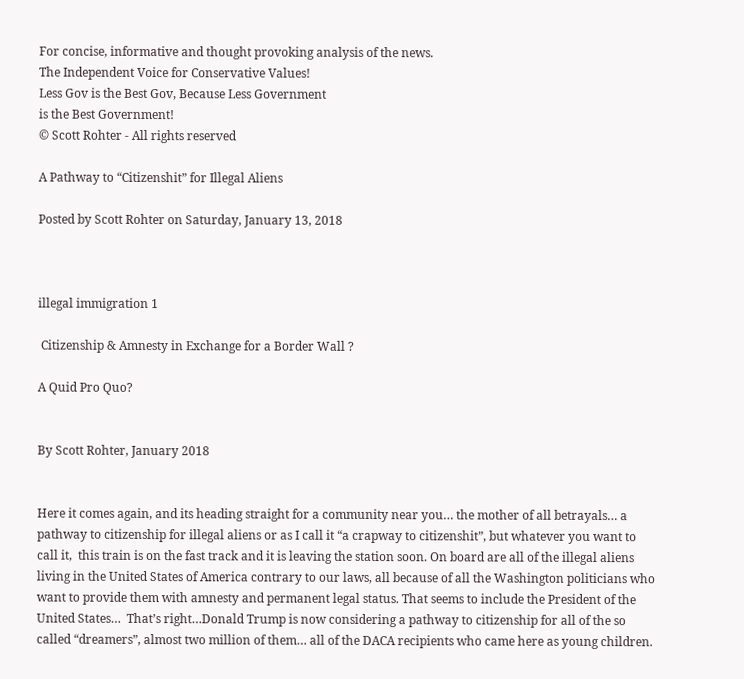For concise, informative and thought provoking analysis of the news.
The Independent Voice for Conservative Values!
Less Gov is the Best Gov, Because Less Government
is the Best Government!
© Scott Rohter - All rights reserved

A Pathway to “Citizenshit” for Illegal Aliens

Posted by Scott Rohter on Saturday, January 13, 2018



illegal immigration 1

 Citizenship & Amnesty in Exchange for a Border Wall ?

A Quid Pro Quo?


By Scott Rohter, January 2018


Here it comes again, and its heading straight for a community near you… the mother of all betrayals… a pathway to citizenship for illegal aliens or as I call it “a crapway to citizenshit”, but whatever you want to call it,  this train is on the fast track and it is leaving the station soon. On board are all of the illegal aliens living in the United States of America contrary to our laws, all because of all the Washington politicians who want to provide them with amnesty and permanent legal status. That seems to include the President of the United States…  That’s right…Donald Trump is now considering a pathway to citizenship for all of the so called “dreamers”, almost two million of them… all of the DACA recipients who came here as young children.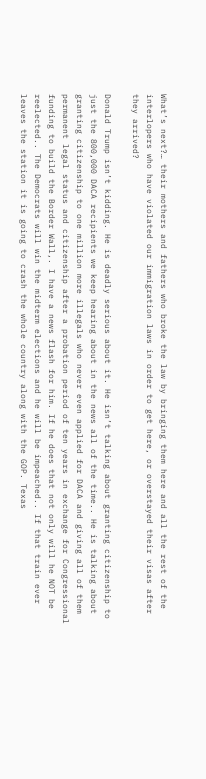What’s next?… their mothers and fathers who broke the law by bringing them here and all the rest of the interlopers who have violated our immigration laws in order to get here, or overstayed their visas after they arrived?

Donald Trump isn’t kidding. He is deadly serious about it. He isn’t talking about granting citizenship to just the 800,000 DACA recipients we keep hearing about in the news all of the time.. He is talking about granting citizenship to one million more illegals who never even applied for DACA and giving all of them permanent legal status and citizenship after a probation period of ten years in exchange for Congressional funding to build the Border Wall,. I have a news flash for him. If he does that not only will he NOT be reelected.. The Democrats will win the midterm elections and he will be impeached.. If that train ever leaves the station it is going to crash the whole country along with the GOP. Texas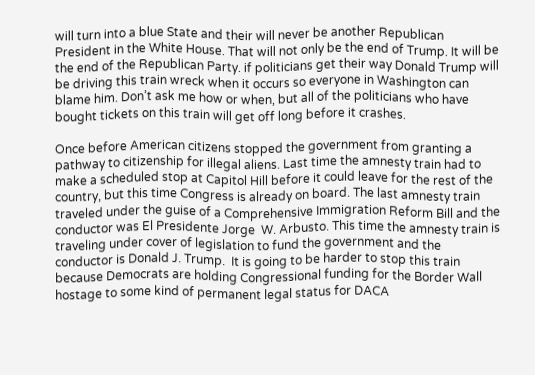will turn into a blue State and their will never be another Republican President in the White House. That will not only be the end of Trump. It will be the end of the Republican Party. if politicians get their way Donald Trump will be driving this train wreck when it occurs so everyone in Washington can blame him. Don’t ask me how or when, but all of the politicians who have bought tickets on this train will get off long before it crashes.

Once before American citizens stopped the government from granting a pathway to citizenship for illegal aliens. Last time the amnesty train had to make a scheduled stop at Capitol Hill before it could leave for the rest of the country, but this time Congress is already on board. The last amnesty train traveled under the guise of a Comprehensive Immigration Reform Bill and the conductor was El Presidente Jorge  W. Arbusto. This time the amnesty train is traveling under cover of legislation to fund the government and the conductor is Donald J. Trump.  It is going to be harder to stop this train because Democrats are holding Congressional funding for the Border Wall hostage to some kind of permanent legal status for DACA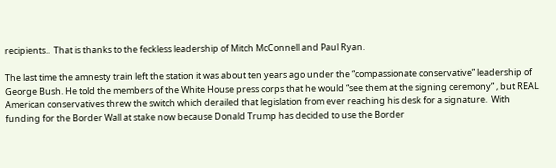recipients..  That is thanks to the feckless leadership of Mitch McConnell and Paul Ryan.

The last time the amnesty train left the station it was about ten years ago under the “compassionate conservative” leadership of George Bush. He told the members of the White House press corps that he would “see them at the signing ceremony” , but REAL American conservatives threw the switch which derailed that legislation from ever reaching his desk for a signature.  With funding for the Border Wall at stake now because Donald Trump has decided to use the Border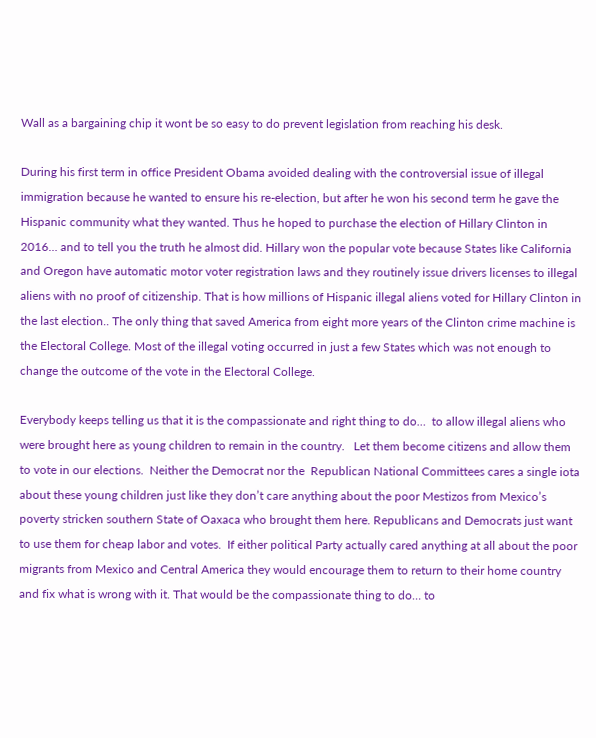Wall as a bargaining chip it wont be so easy to do prevent legislation from reaching his desk.

During his first term in office President Obama avoided dealing with the controversial issue of illegal immigration because he wanted to ensure his re-election, but after he won his second term he gave the Hispanic community what they wanted. Thus he hoped to purchase the election of Hillary Clinton in 2016… and to tell you the truth he almost did. Hillary won the popular vote because States like California and Oregon have automatic motor voter registration laws and they routinely issue drivers licenses to illegal aliens with no proof of citizenship. That is how millions of Hispanic illegal aliens voted for Hillary Clinton in the last election.. The only thing that saved America from eight more years of the Clinton crime machine is the Electoral College. Most of the illegal voting occurred in just a few States which was not enough to change the outcome of the vote in the Electoral College.

Everybody keeps telling us that it is the compassionate and right thing to do…  to allow illegal aliens who were brought here as young children to remain in the country.   Let them become citizens and allow them to vote in our elections.  Neither the Democrat nor the  Republican National Committees cares a single iota about these young children just like they don’t care anything about the poor Mestizos from Mexico’s poverty stricken southern State of Oaxaca who brought them here. Republicans and Democrats just want to use them for cheap labor and votes.  If either political Party actually cared anything at all about the poor migrants from Mexico and Central America they would encourage them to return to their home country and fix what is wrong with it. That would be the compassionate thing to do… to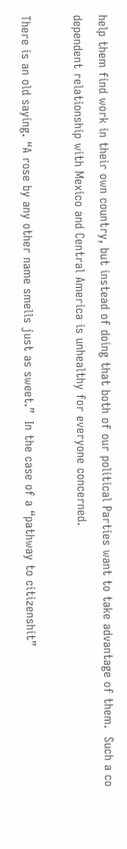help them find work in their own country, but instead of doing that both of our political Parties want to take advantage of them.  Such a co dependent relationship with Mexico and Central America is unhealthy for everyone concerned.

There is an old saying. “A rose by any other name smells just as sweet.”  In the case of a “pathway to citizenshit”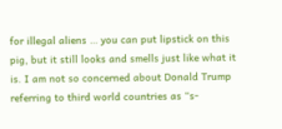for illegal aliens … you can put lipstick on this pig, but it still looks and smells just like what it is. I am not so concerned about Donald Trump referring to third world countries as “s-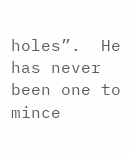holes”.  He has never been one to mince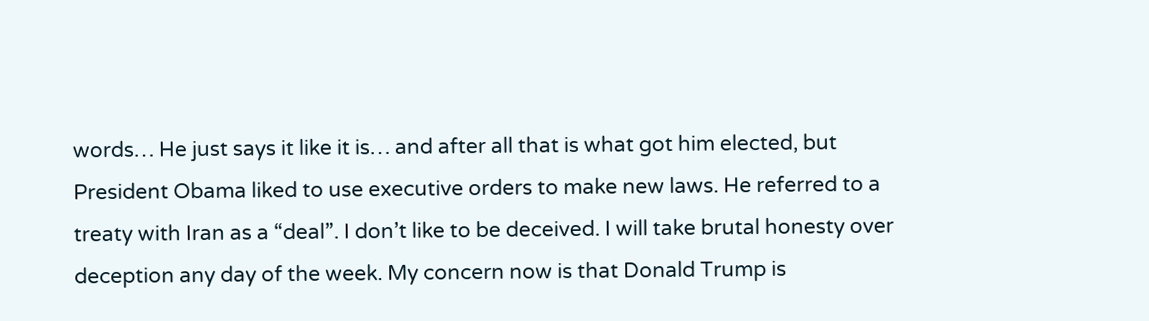words… He just says it like it is… and after all that is what got him elected, but President Obama liked to use executive orders to make new laws. He referred to a treaty with Iran as a “deal”. I don’t like to be deceived. I will take brutal honesty over deception any day of the week. My concern now is that Donald Trump is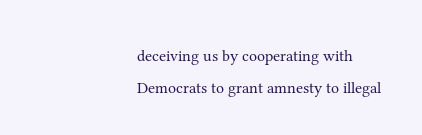deceiving us by cooperating with Democrats to grant amnesty to illegal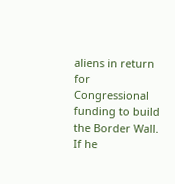aliens in return for Congressional funding to build the Border Wall. If he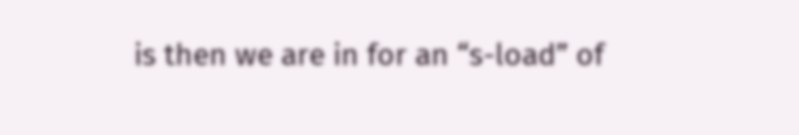is then we are in for an “s-load” of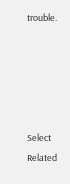trouble.





Select Related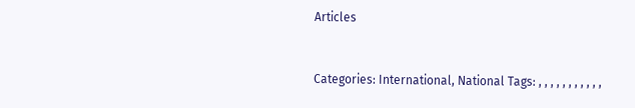Articles


Categories: International, National Tags: , , , , , , , , , , ,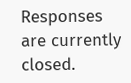Responses are currently closed.